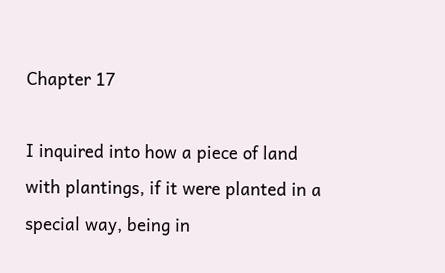Chapter 17

I inquired into how a piece of land with plantings, if it were planted in a special way, being in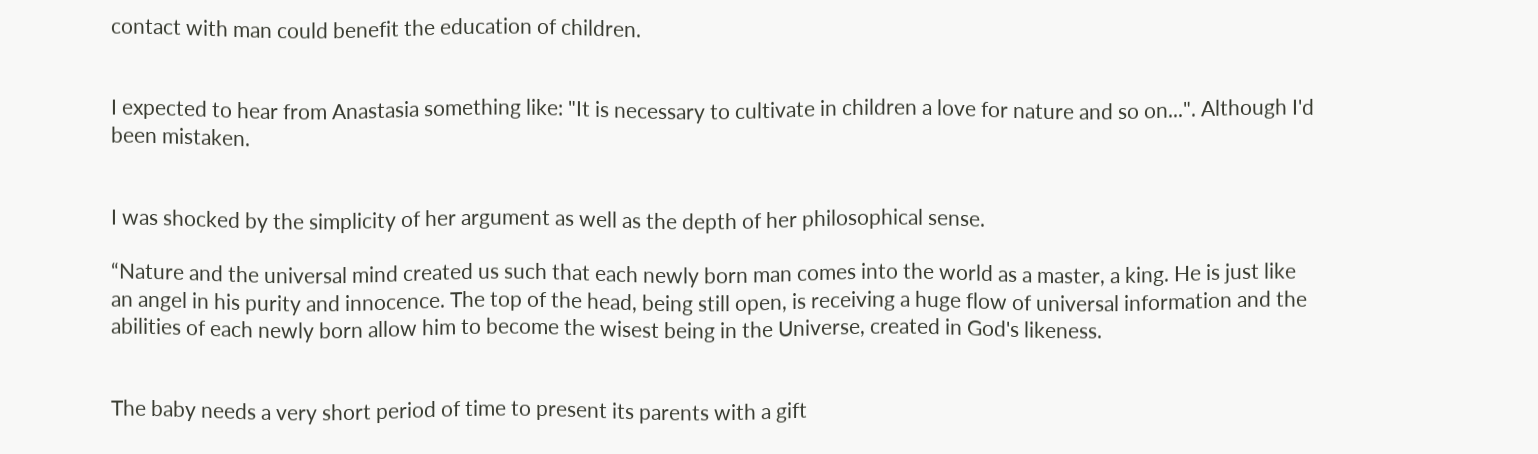contact with man could benefit the education of children.


I expected to hear from Anastasia something like: "It is necessary to cultivate in children a love for nature and so on...". Although I'd been mistaken.


I was shocked by the simplicity of her argument as well as the depth of her philosophical sense.

“Nature and the universal mind created us such that each newly born man comes into the world as a master, a king. He is just like an angel in his purity and innocence. The top of the head, being still open, is receiving a huge flow of universal information and the abilities of each newly born allow him to become the wisest being in the Universe, created in God's likeness.


The baby needs a very short period of time to present its parents with a gift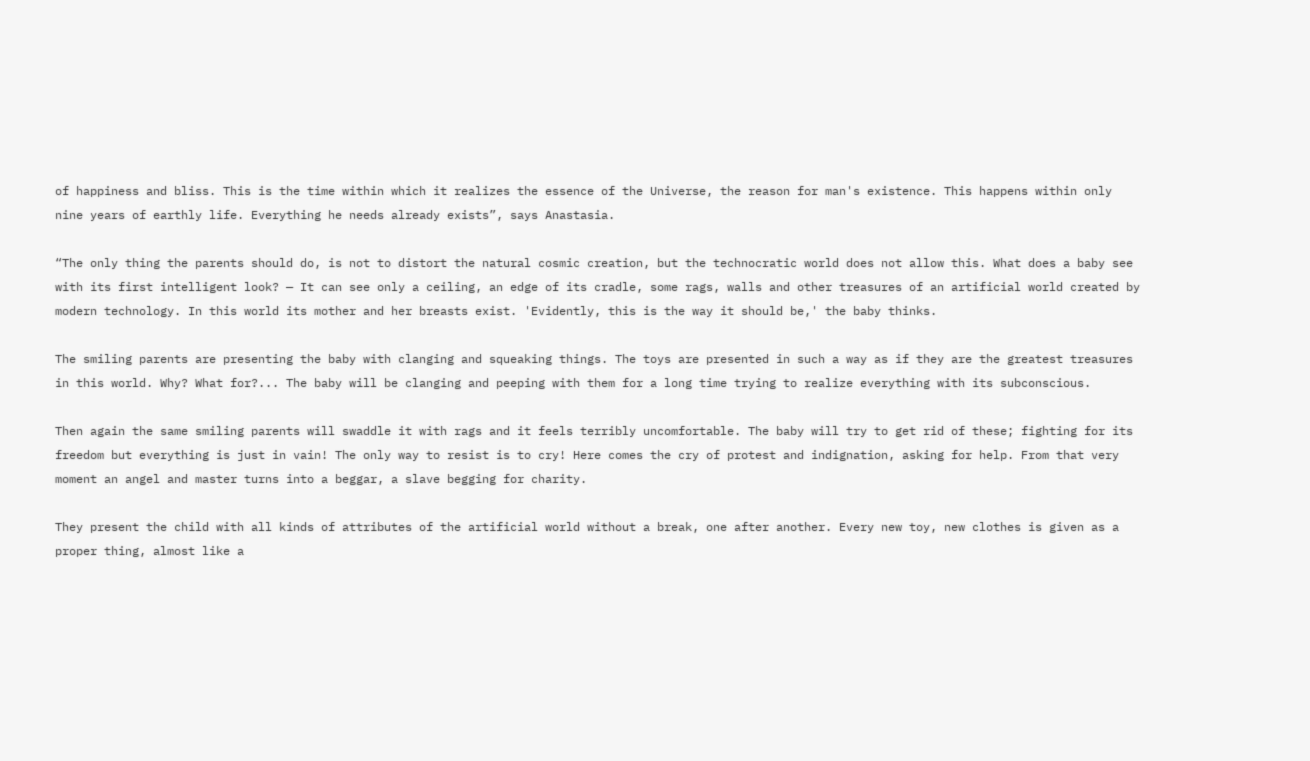of happiness and bliss. This is the time within which it realizes the essence of the Universe, the reason for man's existence. This happens within only nine years of earthly life. Everything he needs already exists”, says Anastasia.

“The only thing the parents should do, is not to distort the natural cosmic creation, but the technocratic world does not allow this. What does a baby see with its first intelligent look? — It can see only a ceiling, an edge of its cradle, some rags, walls and other treasures of an artificial world created by modern technology. In this world its mother and her breasts exist. 'Evidently, this is the way it should be,' the baby thinks.

The smiling parents are presenting the baby with clanging and squeaking things. The toys are presented in such a way as if they are the greatest treasures in this world. Why? What for?... The baby will be clanging and peeping with them for a long time trying to realize everything with its subconscious.

Then again the same smiling parents will swaddle it with rags and it feels terribly uncomfortable. The baby will try to get rid of these; fighting for its freedom but everything is just in vain! The only way to resist is to cry! Here comes the cry of protest and indignation, asking for help. From that very moment an angel and master turns into a beggar, a slave begging for charity.

They present the child with all kinds of attributes of the artificial world without a break, one after another. Every new toy, new clothes is given as a proper thing, almost like a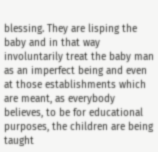blessing. They are lisping the baby and in that way involuntarily treat the baby man as an imperfect being and even at those establishments which are meant, as everybody believes, to be for educational purposes, the children are being taught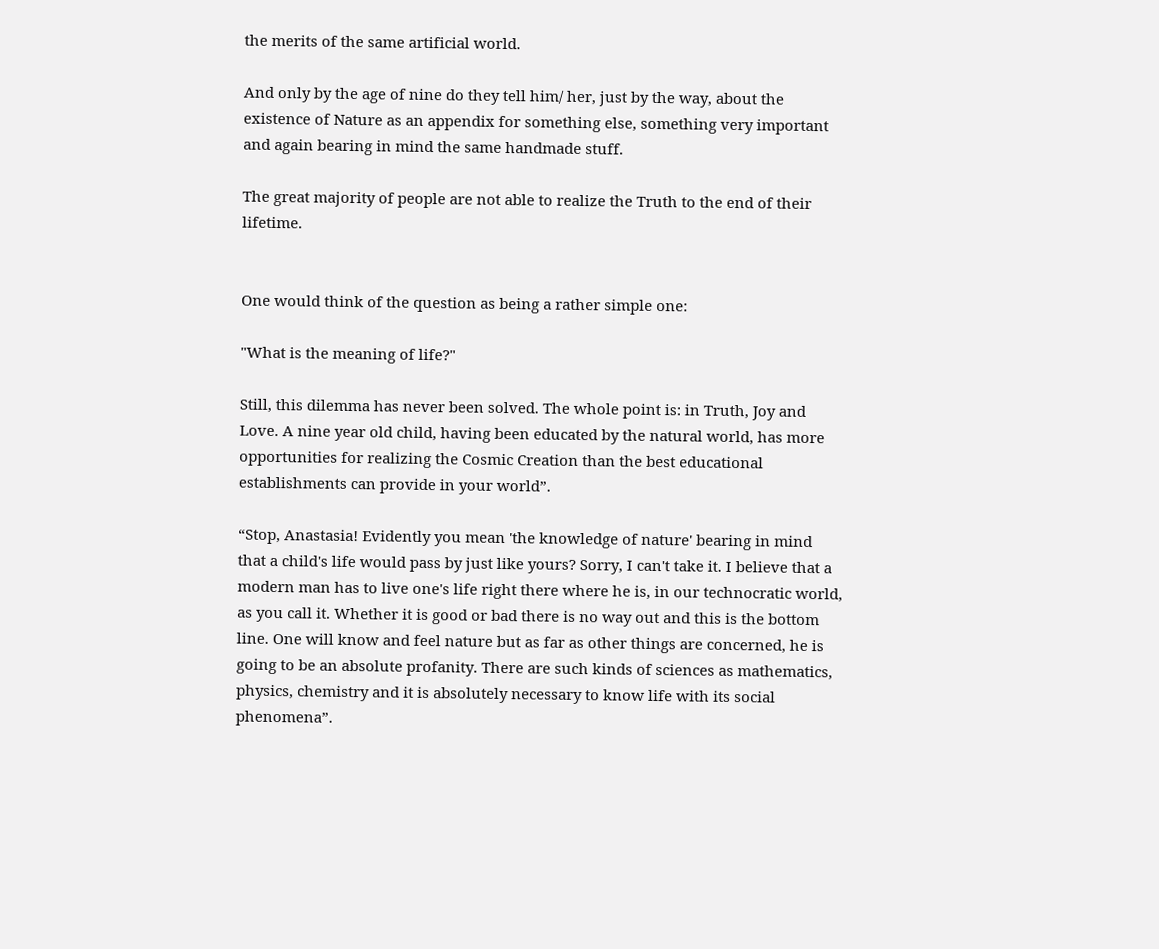the merits of the same artificial world.

And only by the age of nine do they tell him/ her, just by the way, about the existence of Nature as an appendix for something else, something very important and again bearing in mind the same handmade stuff.

The great majority of people are not able to realize the Truth to the end of their lifetime.


One would think of the question as being a rather simple one:

"What is the meaning of life?"

Still, this dilemma has never been solved. The whole point is: in Truth, Joy and Love. A nine year old child, having been educated by the natural world, has more opportunities for realizing the Cosmic Creation than the best educational establishments can provide in your world”.

“Stop, Anastasia! Evidently you mean 'the knowledge of nature' bearing in mind that a child's life would pass by just like yours? Sorry, I can't take it. I believe that a modern man has to live one's life right there where he is, in our technocratic world, as you call it. Whether it is good or bad there is no way out and this is the bottom line. One will know and feel nature but as far as other things are concerned, he is going to be an absolute profanity. There are such kinds of sciences as mathematics, physics, chemistry and it is absolutely necessary to know life with its social phenomena”.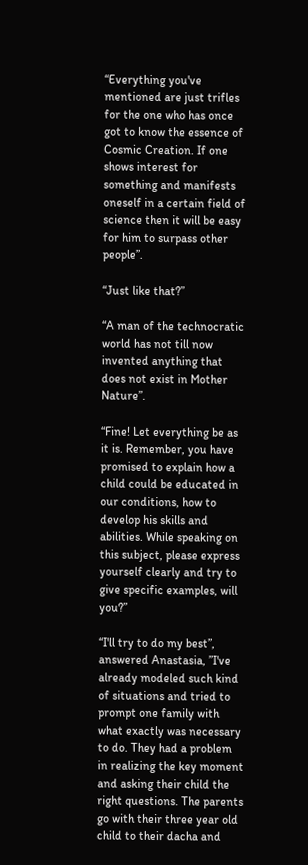“Everything you've mentioned are just trifles for the one who has once got to know the essence of Cosmic Creation. If one shows interest for something and manifests oneself in a certain field of science then it will be easy for him to surpass other people”.

“Just like that?”

“A man of the technocratic world has not till now invented anything that does not exist in Mother Nature”.

“Fine! Let everything be as it is. Remember, you have promised to explain how a child could be educated in our conditions, how to develop his skills and abilities. While speaking on this subject, please express yourself clearly and try to give specific examples, will you?”

“I'll try to do my best”, answered Anastasia, ”I've already modeled such kind of situations and tried to prompt one family with what exactly was necessary to do. They had a problem in realizing the key moment and asking their child the right questions. The parents go with their three year old child to their dacha and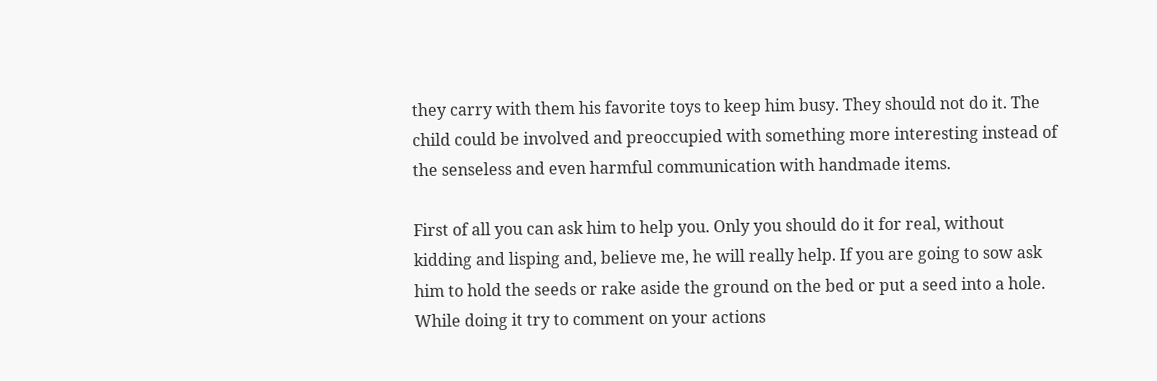they carry with them his favorite toys to keep him busy. They should not do it. The child could be involved and preoccupied with something more interesting instead of the senseless and even harmful communication with handmade items.

First of all you can ask him to help you. Only you should do it for real, without kidding and lisping and, believe me, he will really help. If you are going to sow ask him to hold the seeds or rake aside the ground on the bed or put a seed into a hole. While doing it try to comment on your actions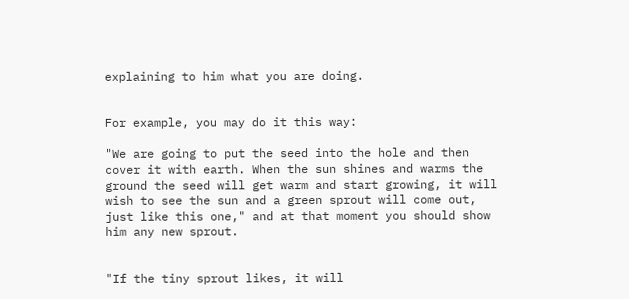explaining to him what you are doing.


For example, you may do it this way:

"We are going to put the seed into the hole and then cover it with earth. When the sun shines and warms the ground the seed will get warm and start growing, it will wish to see the sun and a green sprout will come out, just like this one," and at that moment you should show him any new sprout.


"If the tiny sprout likes, it will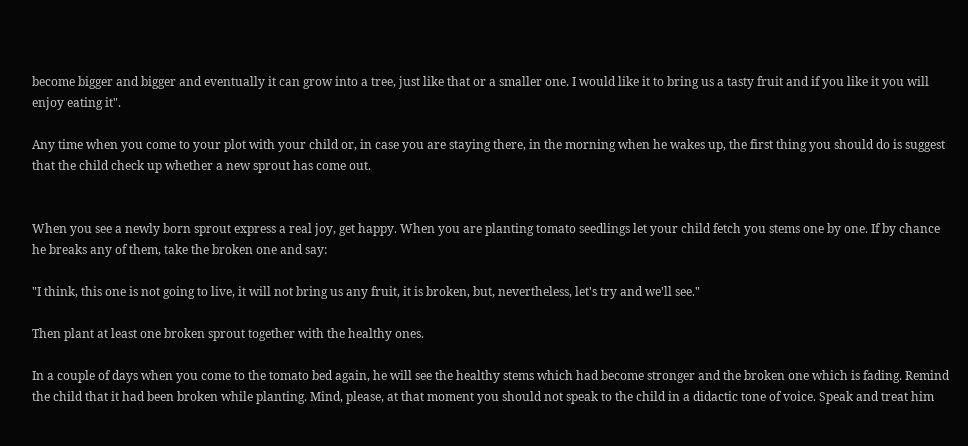become bigger and bigger and eventually it can grow into a tree, just like that or a smaller one. I would like it to bring us a tasty fruit and if you like it you will enjoy eating it".

Any time when you come to your plot with your child or, in case you are staying there, in the morning when he wakes up, the first thing you should do is suggest that the child check up whether a new sprout has come out.


When you see a newly born sprout express a real joy, get happy. When you are planting tomato seedlings let your child fetch you stems one by one. If by chance he breaks any of them, take the broken one and say:

"I think, this one is not going to live, it will not bring us any fruit, it is broken, but, nevertheless, let's try and we'll see."

Then plant at least one broken sprout together with the healthy ones.

In a couple of days when you come to the tomato bed again, he will see the healthy stems which had become stronger and the broken one which is fading. Remind the child that it had been broken while planting. Mind, please, at that moment you should not speak to the child in a didactic tone of voice. Speak and treat him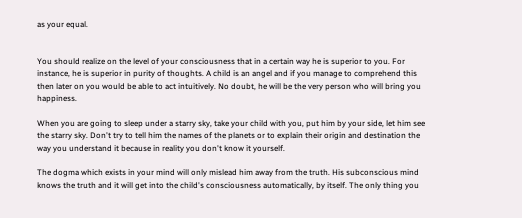as your equal.


You should realize on the level of your consciousness that in a certain way he is superior to you. For instance, he is superior in purity of thoughts. A child is an angel and if you manage to comprehend this then later on you would be able to act intuitively. No doubt, he will be the very person who will bring you happiness.

When you are going to sleep under a starry sky, take your child with you, put him by your side, let him see the starry sky. Don't try to tell him the names of the planets or to explain their origin and destination the way you understand it because in reality you don't know it yourself.

The dogma which exists in your mind will only mislead him away from the truth. His subconscious mind knows the truth and it will get into the child's consciousness automatically, by itself. The only thing you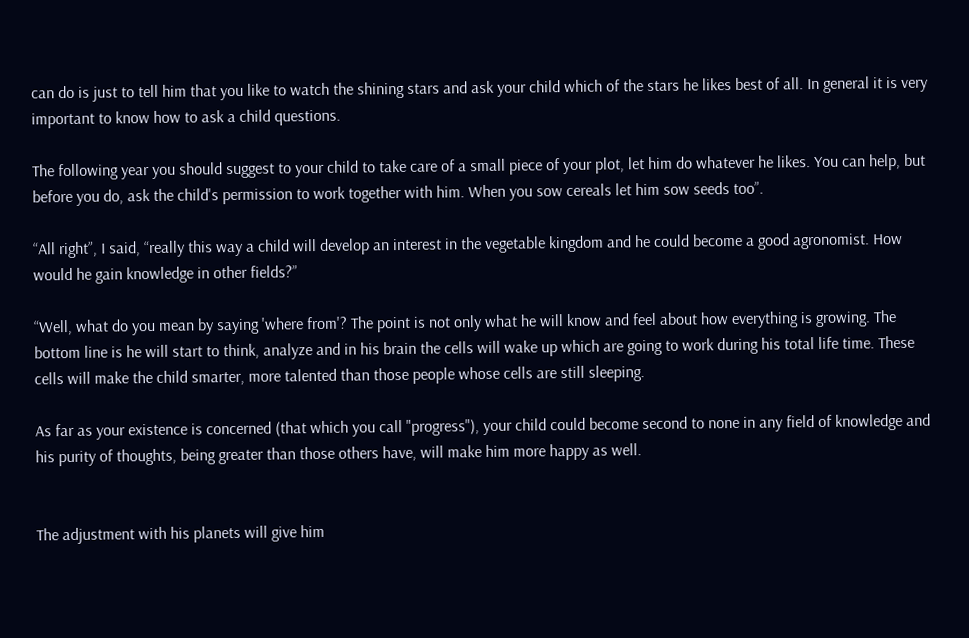can do is just to tell him that you like to watch the shining stars and ask your child which of the stars he likes best of all. In general it is very important to know how to ask a child questions.

The following year you should suggest to your child to take care of a small piece of your plot, let him do whatever he likes. You can help, but before you do, ask the child's permission to work together with him. When you sow cereals let him sow seeds too”.

“All right”, I said, “really this way a child will develop an interest in the vegetable kingdom and he could become a good agronomist. How would he gain knowledge in other fields?”

“Well, what do you mean by saying 'where from'? The point is not only what he will know and feel about how everything is growing. The bottom line is he will start to think, analyze and in his brain the cells will wake up which are going to work during his total life time. These cells will make the child smarter, more talented than those people whose cells are still sleeping.

As far as your existence is concerned (that which you call "progress"), your child could become second to none in any field of knowledge and his purity of thoughts, being greater than those others have, will make him more happy as well.


The adjustment with his planets will give him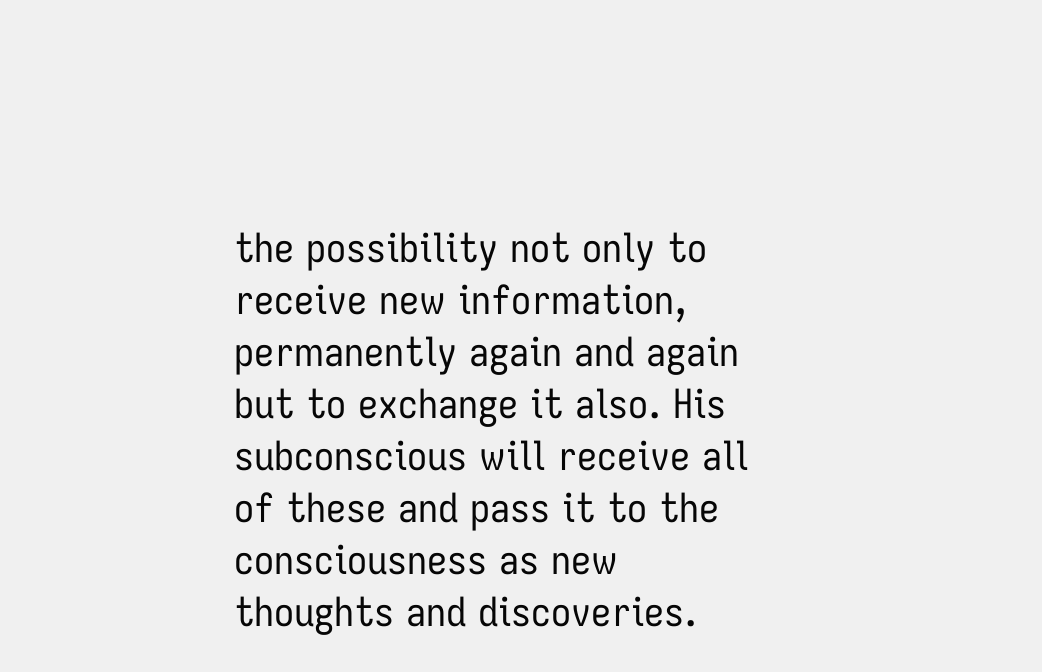the possibility not only to receive new information, permanently again and again but to exchange it also. His subconscious will receive all of these and pass it to the consciousness as new thoughts and discoveries.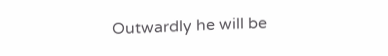Outwardly he will be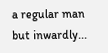a regular man but inwardly...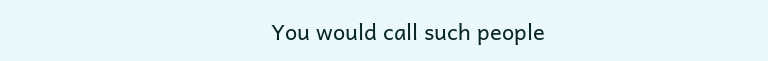You would call such people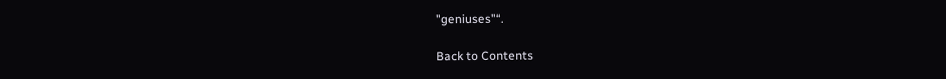"geniuses"“.

Back to Contents